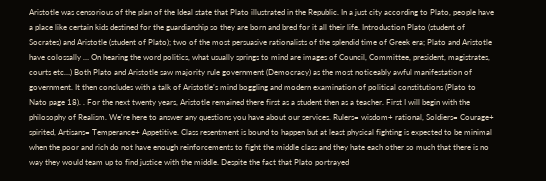Aristotle was censorious of the plan of the Ideal state that Plato illustrated in the Republic. In a just city according to Plato, people have a place like certain kids destined for the guardianship so they are born and bred for it all their life. Introduction Plato (student of Socrates) and Aristotle (student of Plato); two of the most persuasive rationalists of the splendid time of Greek era; Plato and Aristotle have colossally … On hearing the word politics, what usually springs to mind are images of Council, Committee, president, magistrates, courts etc…) Both Plato and Aristotle saw majority rule government (Democracy) as the most noticeably awful manifestation of government. It then concludes with a talk of Aristotle’s mind boggling and modern examination of political constitutions (Plato to Nato page 18). . For the next twenty years, Aristotle remained there first as a student then as a teacher. First I will begin with the philosophy of Realism. We're here to answer any questions you have about our services. Rulers= wisdom+ rational, Soldiers= Courage+ spirited, Artisans= Temperance+ Appetitive. Class resentment is bound to happen but at least physical fighting is expected to be minimal when the poor and rich do not have enough reinforcements to fight the middle class and they hate each other so much that there is no way they would team up to find justice with the middle. Despite the fact that Plato portrayed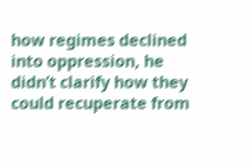how regimes declined into oppression, he didn’t clarify how they could recuperate from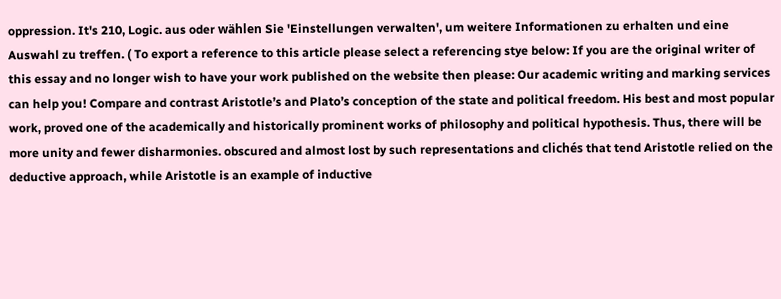oppression. It's 210, Logic. aus oder wählen Sie 'Einstellungen verwalten', um weitere Informationen zu erhalten und eine Auswahl zu treffen. ( To export a reference to this article please select a referencing stye below: If you are the original writer of this essay and no longer wish to have your work published on the website then please: Our academic writing and marking services can help you! Compare and contrast Aristotle’s and Plato’s conception of the state and political freedom. His best and most popular work, proved one of the academically and historically prominent works of philosophy and political hypothesis. Thus, there will be more unity and fewer disharmonies. obscured and almost lost by such representations and clichés that tend Aristotle relied on the deductive approach, while Aristotle is an example of inductive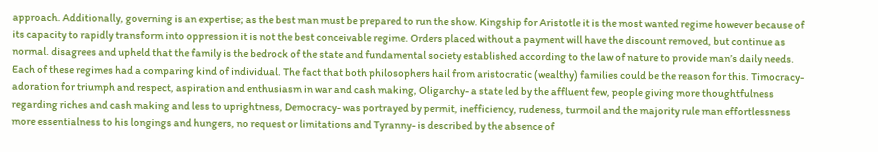approach. Additionally, governing is an expertise; as the best man must be prepared to run the show. Kingship for Aristotle it is the most wanted regime however because of its capacity to rapidly transform into oppression it is not the best conceivable regime. Orders placed without a payment will have the discount removed, but continue as normal. disagrees and upheld that the family is the bedrock of the state and fundamental society established according to the law of nature to provide man’s daily needs. Each of these regimes had a comparing kind of individual. The fact that both philosophers hail from aristocratic (wealthy) families could be the reason for this. Timocracy- adoration for triumph and respect, aspiration and enthusiasm in war and cash making, Oligarchy- a state led by the affluent few, people giving more thoughtfulness regarding riches and cash making and less to uprightness, Democracy- was portrayed by permit, inefficiency, rudeness, turmoil and the majority rule man effortlessness more essentialness to his longings and hungers, no request or limitations and Tyranny- is described by the absence of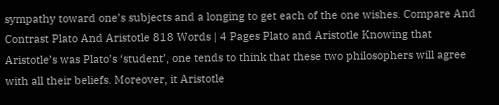sympathy toward one’s subjects and a longing to get each of the one wishes. Compare And Contrast Plato And Aristotle 818 Words | 4 Pages Plato and Aristotle Knowing that Aristotle’s was Plato’s ‘student’, one tends to think that these two philosophers will agree with all their beliefs. Moreover, it Aristotle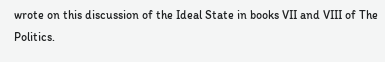wrote on this discussion of the Ideal State in books VII and VIII of The Politics.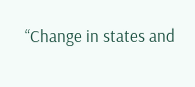“Change in states and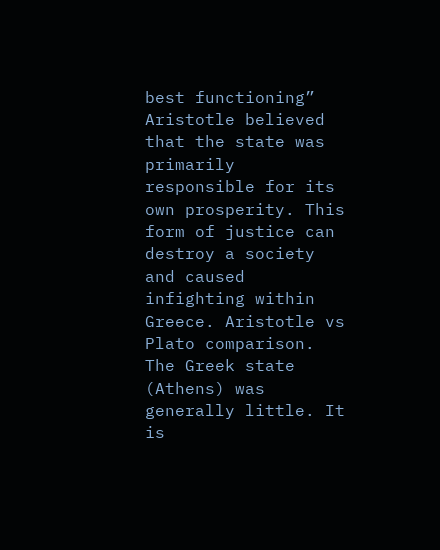best functioning” Aristotle believed that the state was primarily responsible for its own prosperity. This form of justice can destroy a society and caused infighting within Greece. Aristotle vs Plato comparison. The Greek state (Athens) was generally little. It is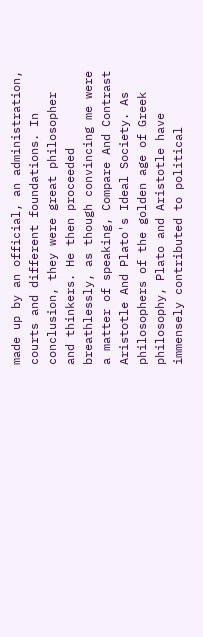made up by an official, an administration, courts and different foundations. In conclusion, they were great philosopher and thinkers. He then proceeded breathlessly, as though convincing me were a matter of speaking, Compare And Contrast Aristotle And Plato's Ideal Society. As philosophers of the golden age of Greek philosophy, Plato and Aristotle have immensely contributed to political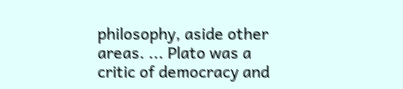philosophy, aside other areas. ... Plato was a critic of democracy and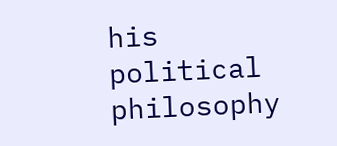his political philosophy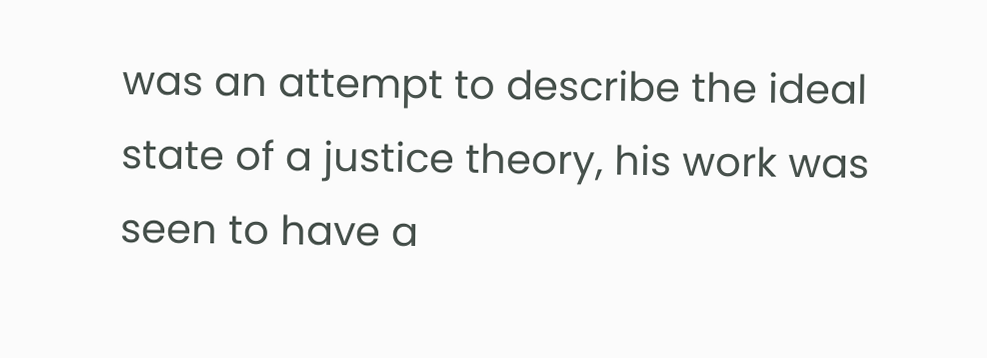was an attempt to describe the ideal state of a justice theory, his work was seen to have a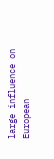large influence on European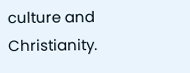culture and Christianity.